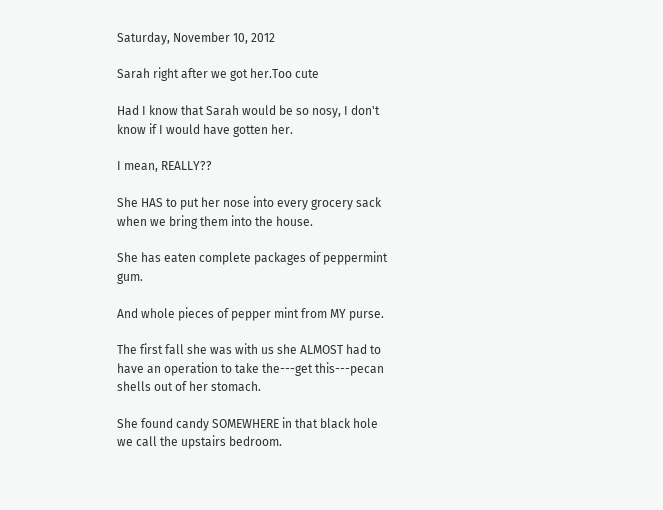Saturday, November 10, 2012

Sarah right after we got her.Too cute

Had I know that Sarah would be so nosy, I don't know if I would have gotten her.

I mean, REALLY??

She HAS to put her nose into every grocery sack when we bring them into the house.

She has eaten complete packages of peppermint gum.

And whole pieces of pepper mint from MY purse.

The first fall she was with us she ALMOST had to have an operation to take the---get this---pecan shells out of her stomach.

She found candy SOMEWHERE in that black hole we call the upstairs bedroom.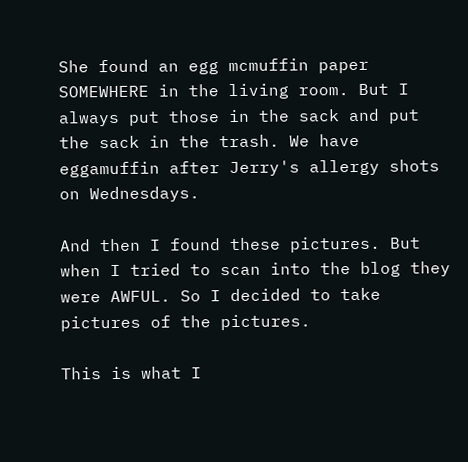She found an egg mcmuffin paper SOMEWHERE in the living room. But I always put those in the sack and put the sack in the trash. We have eggamuffin after Jerry's allergy shots on Wednesdays.

And then I found these pictures. But when I tried to scan into the blog they were AWFUL. So I decided to take pictures of the pictures.

This is what I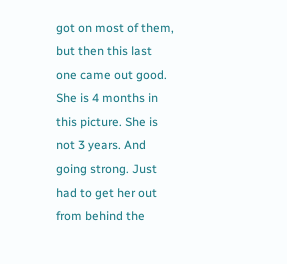got on most of them, but then this last one came out good.
She is 4 months in this picture. She is not 3 years. And going strong. Just had to get her out from behind the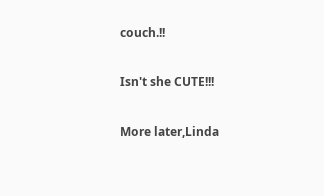couch.!!

Isn't she CUTE!!!

More later,Linda